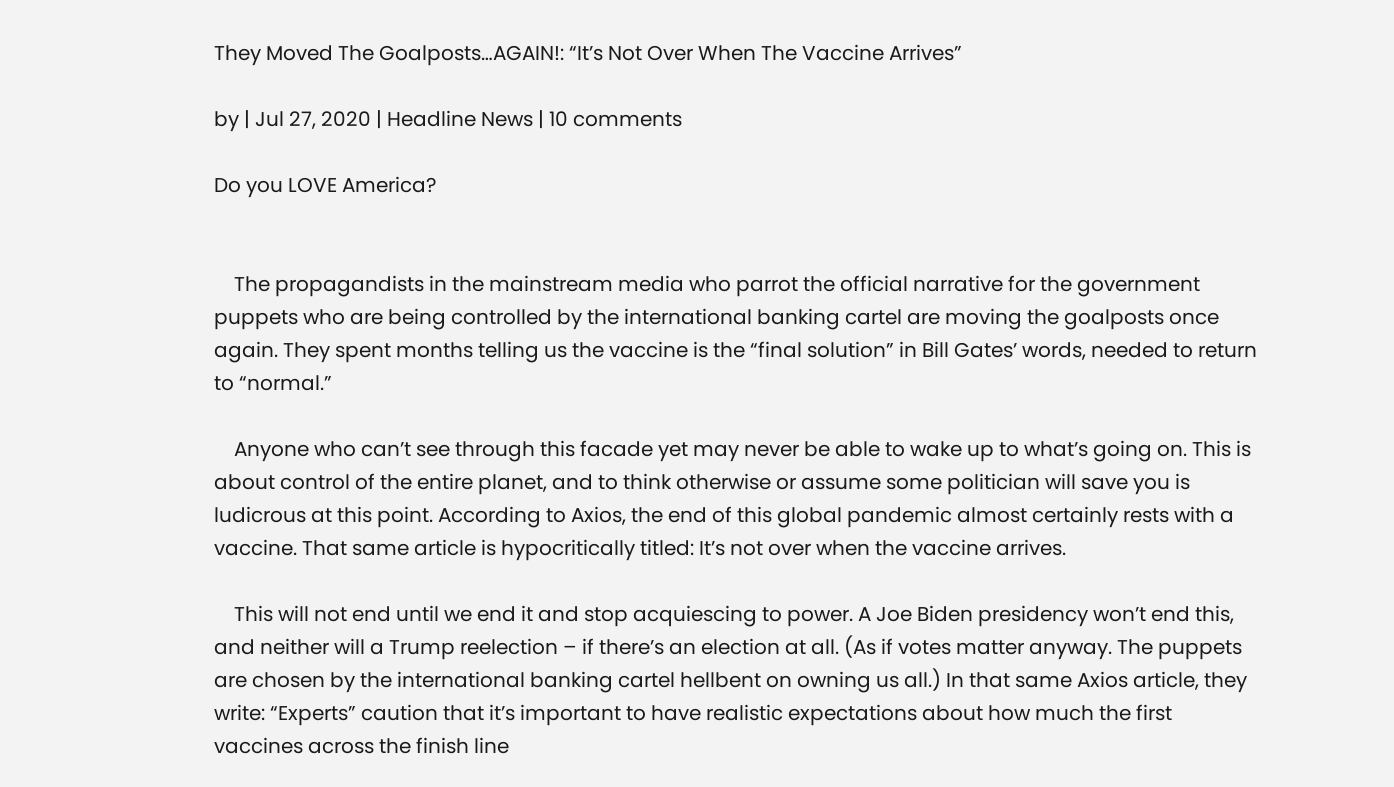They Moved The Goalposts…AGAIN!: “It’s Not Over When The Vaccine Arrives”

by | Jul 27, 2020 | Headline News | 10 comments

Do you LOVE America?


    The propagandists in the mainstream media who parrot the official narrative for the government puppets who are being controlled by the international banking cartel are moving the goalposts once again. They spent months telling us the vaccine is the “final solution” in Bill Gates’ words, needed to return to “normal.”

    Anyone who can’t see through this facade yet may never be able to wake up to what’s going on. This is about control of the entire planet, and to think otherwise or assume some politician will save you is ludicrous at this point. According to Axios, the end of this global pandemic almost certainly rests with a vaccine. That same article is hypocritically titled: It’s not over when the vaccine arrives.

    This will not end until we end it and stop acquiescing to power. A Joe Biden presidency won’t end this, and neither will a Trump reelection – if there’s an election at all. (As if votes matter anyway. The puppets are chosen by the international banking cartel hellbent on owning us all.) In that same Axios article, they write: “Experts” caution that it’s important to have realistic expectations about how much the first vaccines across the finish line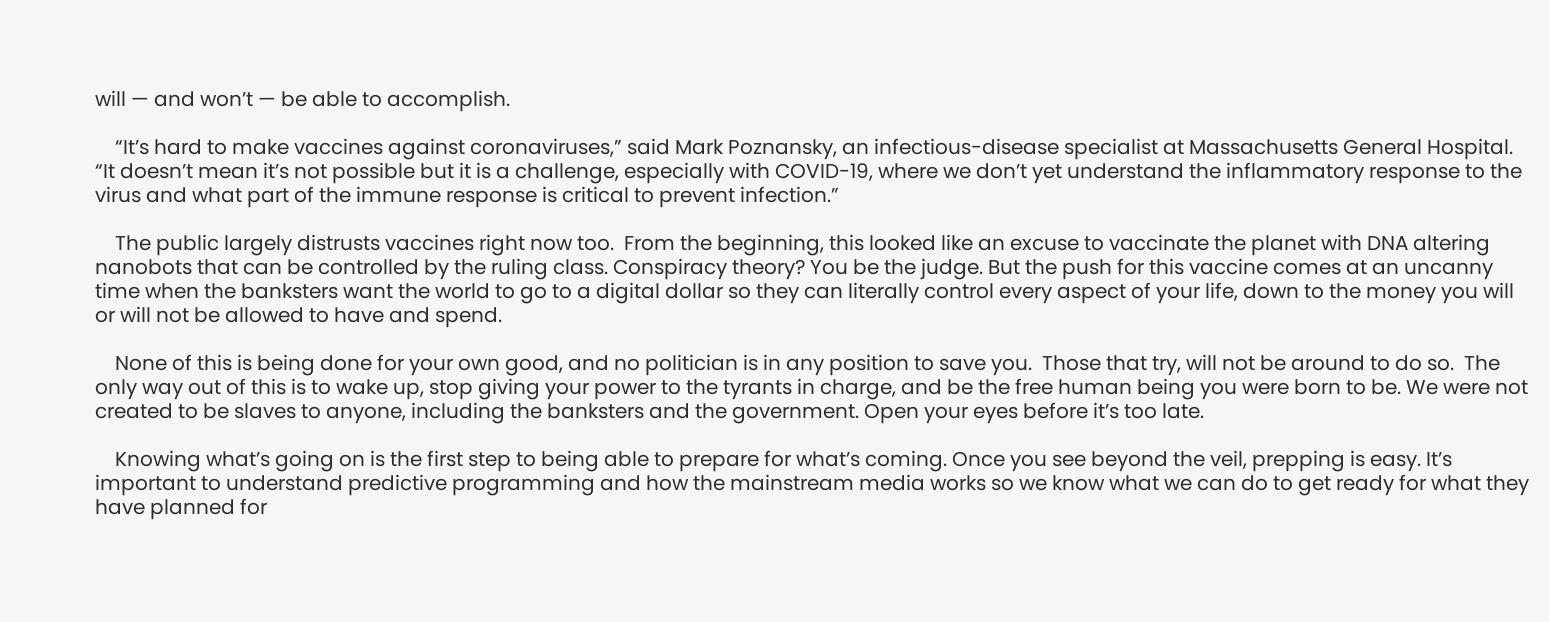will — and won’t — be able to accomplish.

    “It’s hard to make vaccines against coronaviruses,” said Mark Poznansky, an infectious-disease specialist at Massachusetts General Hospital. “It doesn’t mean it’s not possible but it is a challenge, especially with COVID-19, where we don’t yet understand the inflammatory response to the virus and what part of the immune response is critical to prevent infection.”

    The public largely distrusts vaccines right now too.  From the beginning, this looked like an excuse to vaccinate the planet with DNA altering nanobots that can be controlled by the ruling class. Conspiracy theory? You be the judge. But the push for this vaccine comes at an uncanny time when the banksters want the world to go to a digital dollar so they can literally control every aspect of your life, down to the money you will or will not be allowed to have and spend.

    None of this is being done for your own good, and no politician is in any position to save you.  Those that try, will not be around to do so.  The only way out of this is to wake up, stop giving your power to the tyrants in charge, and be the free human being you were born to be. We were not created to be slaves to anyone, including the banksters and the government. Open your eyes before it’s too late.

    Knowing what’s going on is the first step to being able to prepare for what’s coming. Once you see beyond the veil, prepping is easy. It’s important to understand predictive programming and how the mainstream media works so we know what we can do to get ready for what they have planned for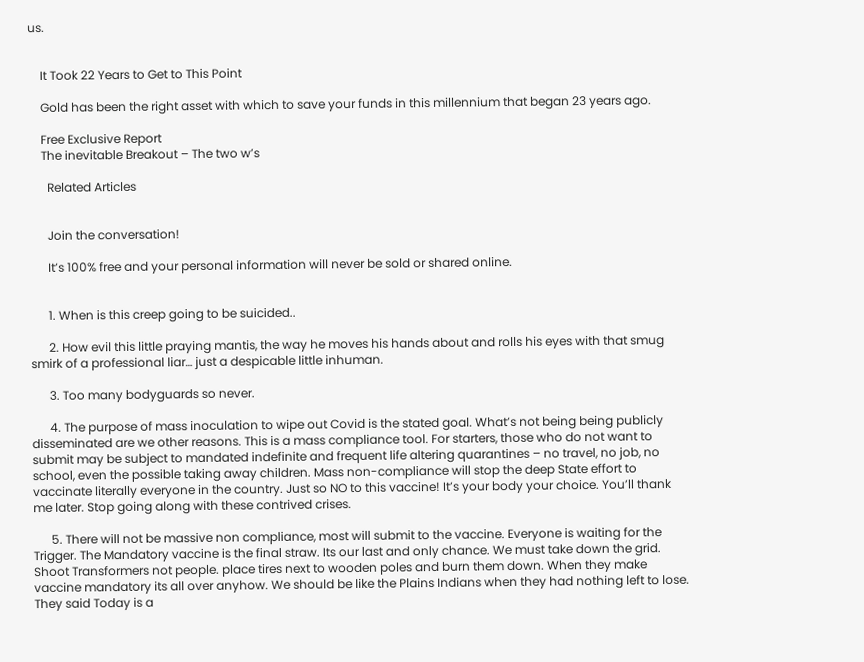us.


    It Took 22 Years to Get to This Point

    Gold has been the right asset with which to save your funds in this millennium that began 23 years ago.

    Free Exclusive Report
    The inevitable Breakout – The two w’s

      Related Articles


      Join the conversation!

      It’s 100% free and your personal information will never be sold or shared online.


      1. When is this creep going to be suicided..

      2. How evil this little praying mantis, the way he moves his hands about and rolls his eyes with that smug smirk of a professional liar… just a despicable little inhuman.

      3. Too many bodyguards so never.

      4. The purpose of mass inoculation to wipe out Covid is the stated goal. What’s not being being publicly disseminated are we other reasons. This is a mass compliance tool. For starters, those who do not want to submit may be subject to mandated indefinite and frequent life altering quarantines – no travel, no job, no school, even the possible taking away children. Mass non-compliance will stop the deep State effort to vaccinate literally everyone in the country. Just so NO to this vaccine! It’s your body your choice. You’ll thank me later. Stop going along with these contrived crises.

      5. There will not be massive non compliance, most will submit to the vaccine. Everyone is waiting for the Trigger. The Mandatory vaccine is the final straw. Its our last and only chance. We must take down the grid. Shoot Transformers not people. place tires next to wooden poles and burn them down. When they make vaccine mandatory its all over anyhow. We should be like the Plains Indians when they had nothing left to lose. They said Today is a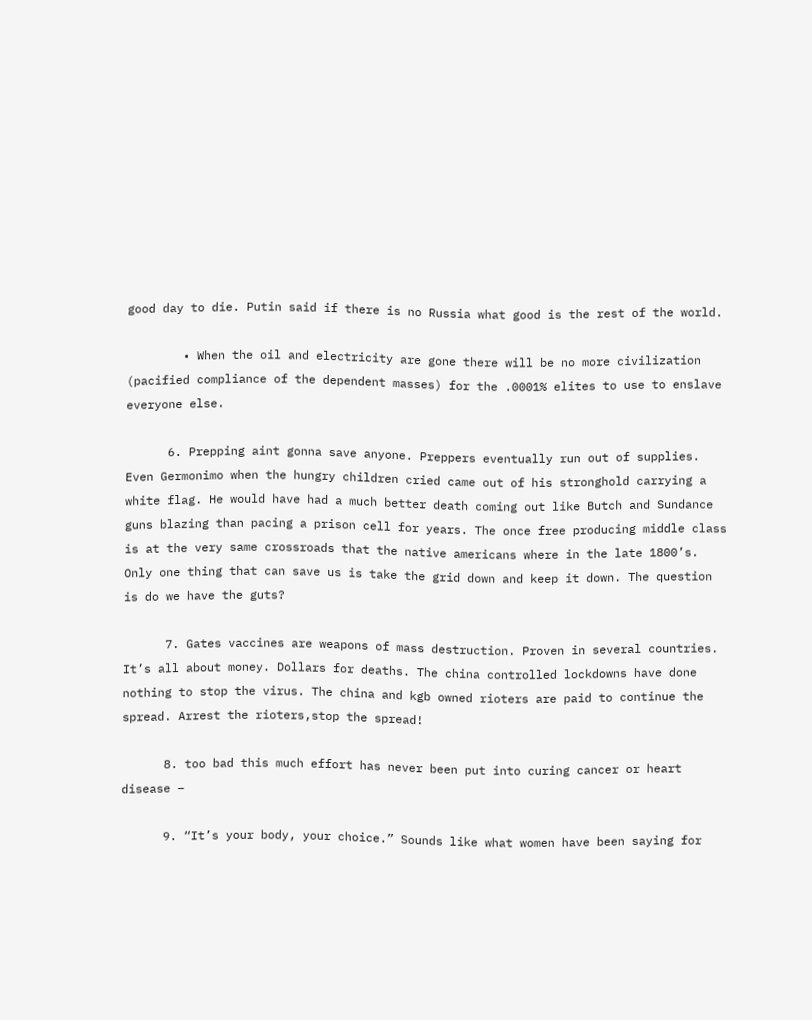good day to die. Putin said if there is no Russia what good is the rest of the world.

        • When the oil and electricity are gone there will be no more civilization (pacified compliance of the dependent masses) for the .0001% elites to use to enslave everyone else.

      6. Prepping aint gonna save anyone. Preppers eventually run out of supplies. Even Germonimo when the hungry children cried came out of his stronghold carrying a white flag. He would have had a much better death coming out like Butch and Sundance guns blazing than pacing a prison cell for years. The once free producing middle class is at the very same crossroads that the native americans where in the late 1800’s. Only one thing that can save us is take the grid down and keep it down. The question is do we have the guts?

      7. Gates vaccines are weapons of mass destruction. Proven in several countries. It’s all about money. Dollars for deaths. The china controlled lockdowns have done nothing to stop the virus. The china and kgb owned rioters are paid to continue the spread. Arrest the rioters,stop the spread!

      8. too bad this much effort has never been put into curing cancer or heart disease –

      9. “It’s your body, your choice.” Sounds like what women have been saying for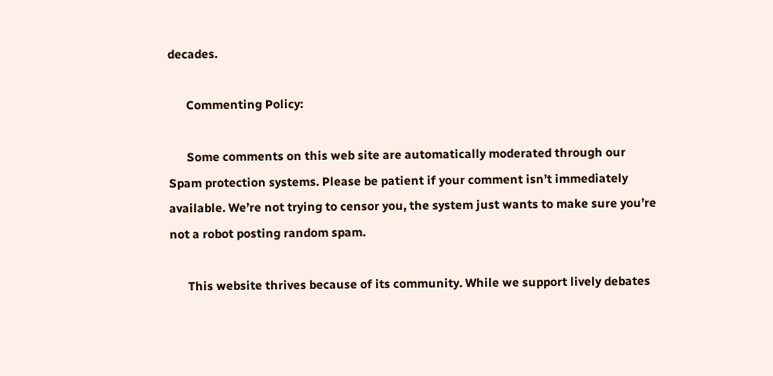decades.

      Commenting Policy:

      Some comments on this web site are automatically moderated through our Spam protection systems. Please be patient if your comment isn’t immediately available. We’re not trying to censor you, the system just wants to make sure you’re not a robot posting random spam.

      This website thrives because of its community. While we support lively debates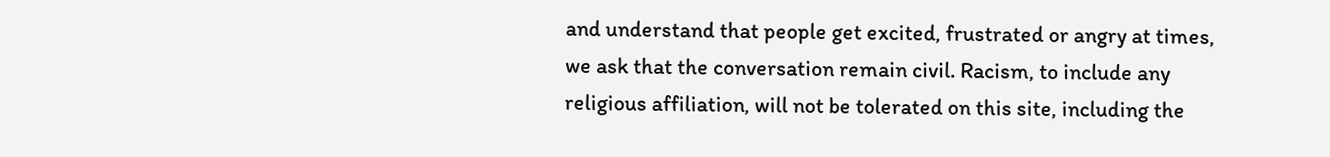and understand that people get excited, frustrated or angry at times, we ask that the conversation remain civil. Racism, to include any religious affiliation, will not be tolerated on this site, including the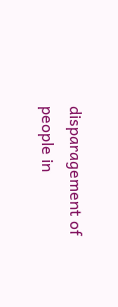disparagement of people in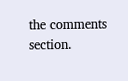the comments section.